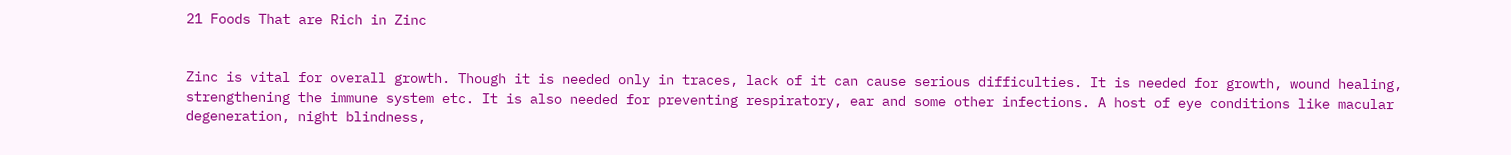21 Foods That are Rich in Zinc


Zinc is vital for overall growth. Though it is needed only in traces, lack of it can cause serious difficulties. It is needed for growth, wound healing, strengthening the immune system etc. It is also needed for preventing respiratory, ear and some other infections. A host of eye conditions like macular degeneration, night blindness,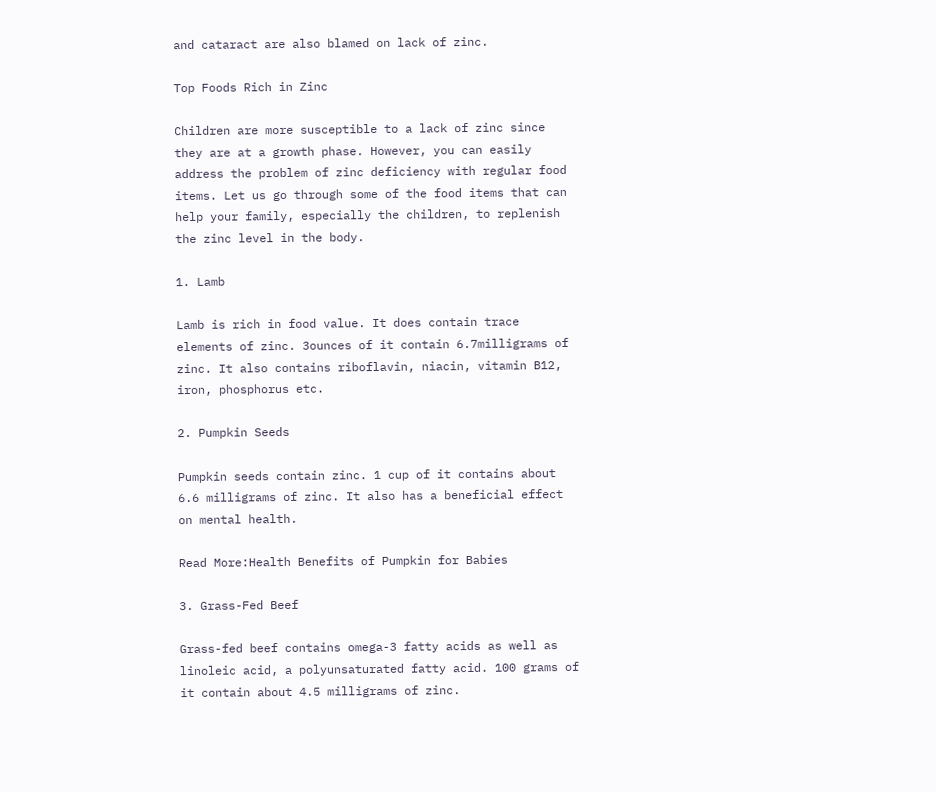and cataract are also blamed on lack of zinc.

Top Foods Rich in Zinc

Children are more susceptible to a lack of zinc since they are at a growth phase. However, you can easily address the problem of zinc deficiency with regular food items. Let us go through some of the food items that can help your family, especially the children, to replenish the zinc level in the body.

1. Lamb

Lamb is rich in food value. It does contain trace elements of zinc. 3ounces of it contain 6.7milligrams of zinc. It also contains riboflavin, niacin, vitamin B12, iron, phosphorus etc.

2. Pumpkin Seeds

Pumpkin seeds contain zinc. 1 cup of it contains about 6.6 milligrams of zinc. It also has a beneficial effect on mental health.

Read More:Health Benefits of Pumpkin for Babies

3. Grass-Fed Beef

Grass-fed beef contains omega-3 fatty acids as well as linoleic acid, a polyunsaturated fatty acid. 100 grams of it contain about 4.5 milligrams of zinc.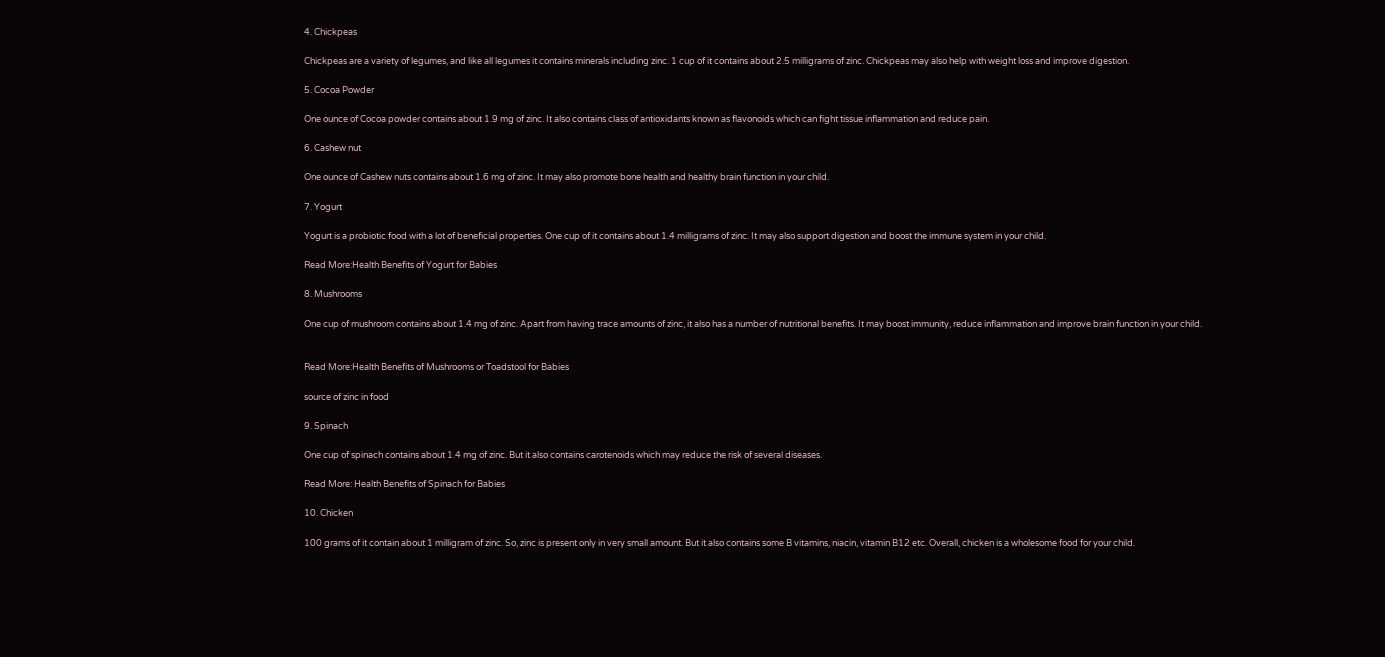4. Chickpeas

Chickpeas are a variety of legumes, and like all legumes it contains minerals including zinc. 1 cup of it contains about 2.5 milligrams of zinc. Chickpeas may also help with weight loss and improve digestion.

5. Cocoa Powder

One ounce of Cocoa powder contains about 1.9 mg of zinc. It also contains class of antioxidants known as flavonoids which can fight tissue inflammation and reduce pain.

6. Cashew nut

One ounce of Cashew nuts contains about 1.6 mg of zinc. It may also promote bone health and healthy brain function in your child.

7. Yogurt

Yogurt is a probiotic food with a lot of beneficial properties. One cup of it contains about 1.4 milligrams of zinc. It may also support digestion and boost the immune system in your child.

Read More:Health Benefits of Yogurt for Babies

8. Mushrooms

One cup of mushroom contains about 1.4 mg of zinc. Apart from having trace amounts of zinc, it also has a number of nutritional benefits. It may boost immunity, reduce inflammation and improve brain function in your child.


Read More:Health Benefits of Mushrooms or Toadstool for Babies

source of zinc in food

9. Spinach

One cup of spinach contains about 1.4 mg of zinc. But it also contains carotenoids which may reduce the risk of several diseases.

Read More: Health Benefits of Spinach for Babies

10. Chicken

100 grams of it contain about 1 milligram of zinc. So, zinc is present only in very small amount. But it also contains some B vitamins, niacin, vitamin B12 etc. Overall, chicken is a wholesome food for your child.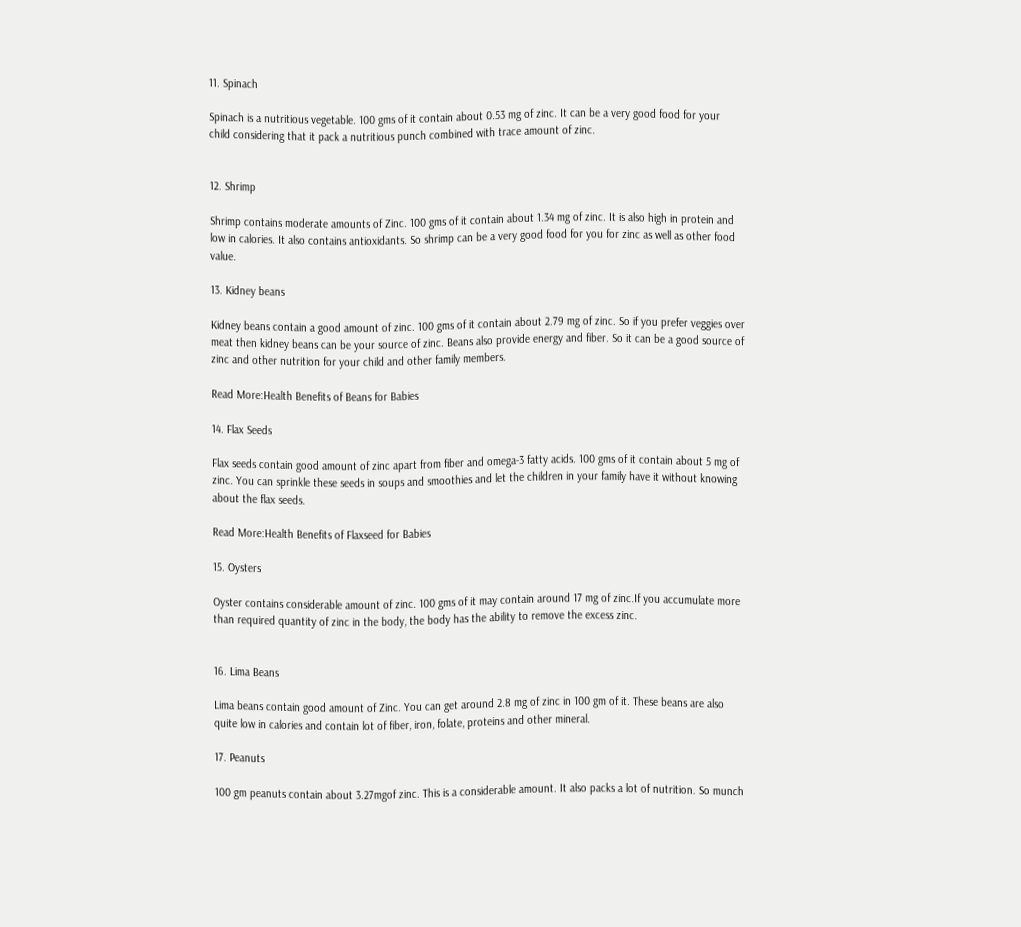11. Spinach

Spinach is a nutritious vegetable. 100 gms of it contain about 0.53 mg of zinc. It can be a very good food for your child considering that it pack a nutritious punch combined with trace amount of zinc.


12. Shrimp

Shrimp contains moderate amounts of Zinc. 100 gms of it contain about 1.34 mg of zinc. It is also high in protein and low in calories. It also contains antioxidants. So shrimp can be a very good food for you for zinc as well as other food value.

13. Kidney beans

Kidney beans contain a good amount of zinc. 100 gms of it contain about 2.79 mg of zinc. So if you prefer veggies over meat then kidney beans can be your source of zinc. Beans also provide energy and fiber. So it can be a good source of zinc and other nutrition for your child and other family members.

Read More:Health Benefits of Beans for Babies

14. Flax Seeds

Flax seeds contain good amount of zinc apart from fiber and omega-3 fatty acids. 100 gms of it contain about 5 mg of zinc. You can sprinkle these seeds in soups and smoothies and let the children in your family have it without knowing about the flax seeds.

Read More:Health Benefits of Flaxseed for Babies

15. Oysters

Oyster contains considerable amount of zinc. 100 gms of it may contain around 17 mg of zinc.If you accumulate more than required quantity of zinc in the body, the body has the ability to remove the excess zinc.


16. Lima Beans

Lima beans contain good amount of Zinc. You can get around 2.8 mg of zinc in 100 gm of it. These beans are also quite low in calories and contain lot of fiber, iron, folate, proteins and other mineral.

17. Peanuts

100 gm peanuts contain about 3.27mgof zinc. This is a considerable amount. It also packs a lot of nutrition. So munch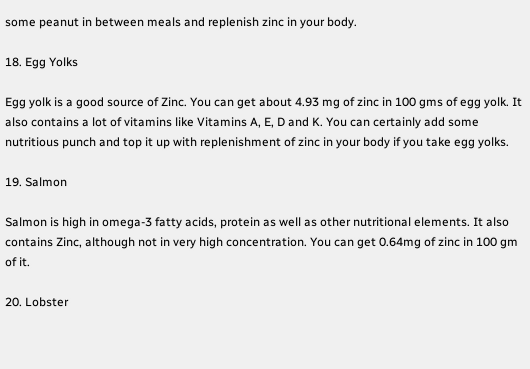some peanut in between meals and replenish zinc in your body.

18. Egg Yolks

Egg yolk is a good source of Zinc. You can get about 4.93 mg of zinc in 100 gms of egg yolk. It also contains a lot of vitamins like Vitamins A, E, D and K. You can certainly add some nutritious punch and top it up with replenishment of zinc in your body if you take egg yolks.

19. Salmon

Salmon is high in omega-3 fatty acids, protein as well as other nutritional elements. It also contains Zinc, although not in very high concentration. You can get 0.64mg of zinc in 100 gm of it.

20. Lobster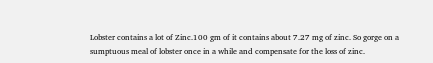Lobster contains a lot of Zinc.100 gm of it contains about 7.27 mg of zinc. So gorge on a sumptuous meal of lobster once in a while and compensate for the loss of zinc.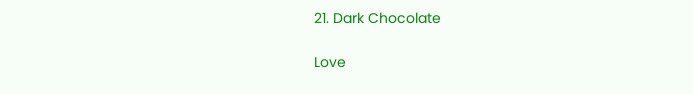21. Dark Chocolate

Love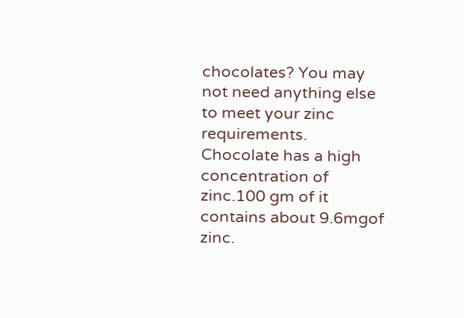chocolates? You may not need anything else to meet your zinc requirements. Chocolate has a high concentration of zinc.100 gm of it contains about 9.6mgof zinc.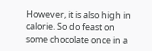However, it is also high in calorie. So do feast on some chocolate once in a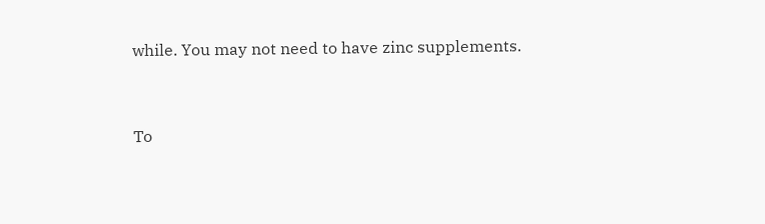while. You may not need to have zinc supplements.


To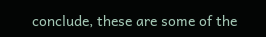conclude, these are some of the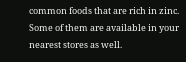common foods that are rich in zinc. Some of them are available in your nearest stores as well.